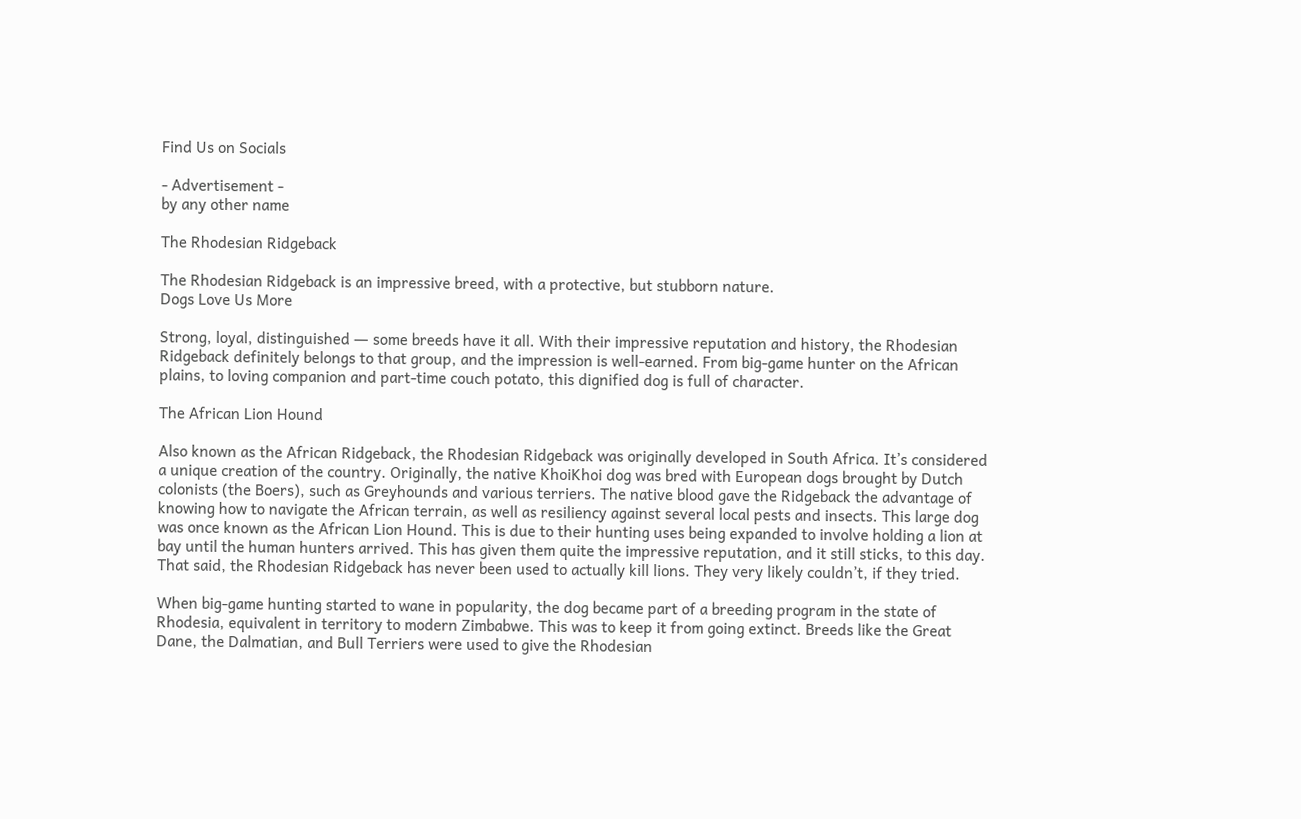Find Us on Socials

- Advertisement -
by any other name

The Rhodesian Ridgeback

The Rhodesian Ridgeback is an impressive breed, with a protective, but stubborn nature.
Dogs Love Us More

Strong, loyal, distinguished ― some breeds have it all. With their impressive reputation and history, the Rhodesian Ridgeback definitely belongs to that group, and the impression is well-earned. From big-game hunter on the African plains, to loving companion and part-time couch potato, this dignified dog is full of character.

The African Lion Hound

Also known as the African Ridgeback, the Rhodesian Ridgeback was originally developed in South Africa. It’s considered a unique creation of the country. Originally, the native KhoiKhoi dog was bred with European dogs brought by Dutch colonists (the Boers), such as Greyhounds and various terriers. The native blood gave the Ridgeback the advantage of knowing how to navigate the African terrain, as well as resiliency against several local pests and insects. This large dog was once known as the African Lion Hound. This is due to their hunting uses being expanded to involve holding a lion at bay until the human hunters arrived. This has given them quite the impressive reputation, and it still sticks, to this day. That said, the Rhodesian Ridgeback has never been used to actually kill lions. They very likely couldn’t, if they tried.

When big-game hunting started to wane in popularity, the dog became part of a breeding program in the state of Rhodesia, equivalent in territory to modern Zimbabwe. This was to keep it from going extinct. Breeds like the Great Dane, the Dalmatian, and Bull Terriers were used to give the Rhodesian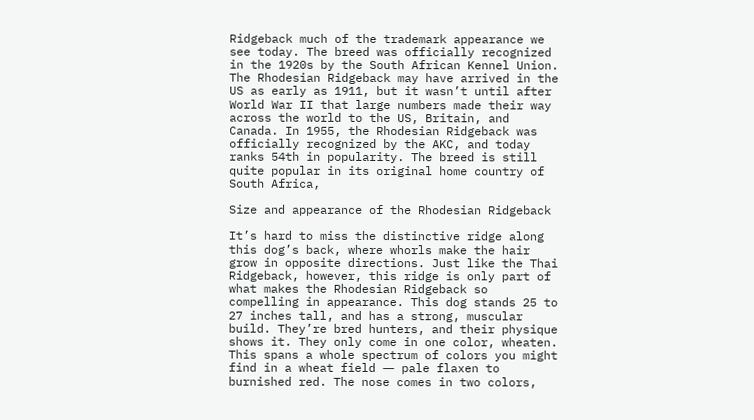Ridgeback much of the trademark appearance we see today. The breed was officially recognized in the 1920s by the South African Kennel Union. The Rhodesian Ridgeback may have arrived in the US as early as 1911, but it wasn’t until after World War II that large numbers made their way across the world to the US, Britain, and Canada. In 1955, the Rhodesian Ridgeback was officially recognized by the AKC, and today ranks 54th in popularity. The breed is still quite popular in its original home country of South Africa,

Size and appearance of the Rhodesian Ridgeback

It’s hard to miss the distinctive ridge along this dog’s back, where whorls make the hair grow in opposite directions. Just like the Thai Ridgeback, however, this ridge is only part of what makes the Rhodesian Ridgeback so compelling in appearance. This dog stands 25 to 27 inches tall, and has a strong, muscular build. They’re bred hunters, and their physique shows it. They only come in one color, wheaten. This spans a whole spectrum of colors you might find in a wheat field ― pale flaxen to burnished red. The nose comes in two colors,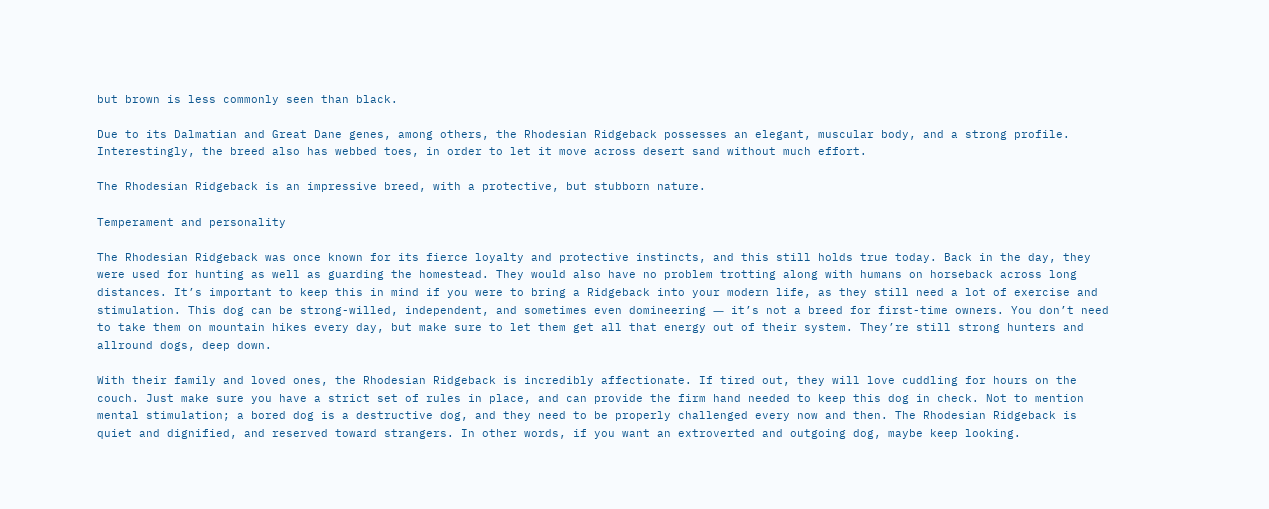but brown is less commonly seen than black.

Due to its Dalmatian and Great Dane genes, among others, the Rhodesian Ridgeback possesses an elegant, muscular body, and a strong profile. Interestingly, the breed also has webbed toes, in order to let it move across desert sand without much effort.

The Rhodesian Ridgeback is an impressive breed, with a protective, but stubborn nature.

Temperament and personality

The Rhodesian Ridgeback was once known for its fierce loyalty and protective instincts, and this still holds true today. Back in the day, they were used for hunting as well as guarding the homestead. They would also have no problem trotting along with humans on horseback across long distances. It’s important to keep this in mind if you were to bring a Ridgeback into your modern life, as they still need a lot of exercise and stimulation. This dog can be strong-willed, independent, and sometimes even domineering ― it’s not a breed for first-time owners. You don’t need to take them on mountain hikes every day, but make sure to let them get all that energy out of their system. They’re still strong hunters and allround dogs, deep down.

With their family and loved ones, the Rhodesian Ridgeback is incredibly affectionate. If tired out, they will love cuddling for hours on the couch. Just make sure you have a strict set of rules in place, and can provide the firm hand needed to keep this dog in check. Not to mention mental stimulation; a bored dog is a destructive dog, and they need to be properly challenged every now and then. The Rhodesian Ridgeback is quiet and dignified, and reserved toward strangers. In other words, if you want an extroverted and outgoing dog, maybe keep looking.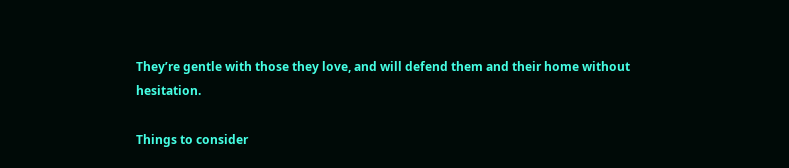They’re gentle with those they love, and will defend them and their home without hesitation.

Things to consider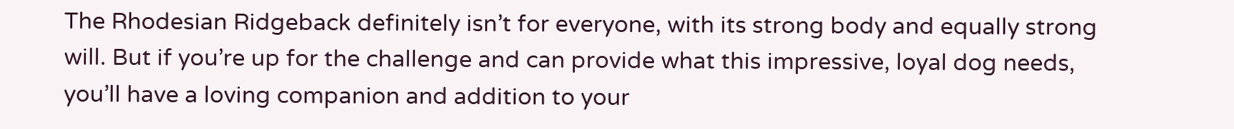The Rhodesian Ridgeback definitely isn’t for everyone, with its strong body and equally strong will. But if you’re up for the challenge and can provide what this impressive, loyal dog needs, you’ll have a loving companion and addition to your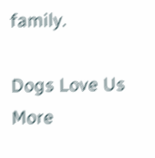family.

Dogs Love Us More